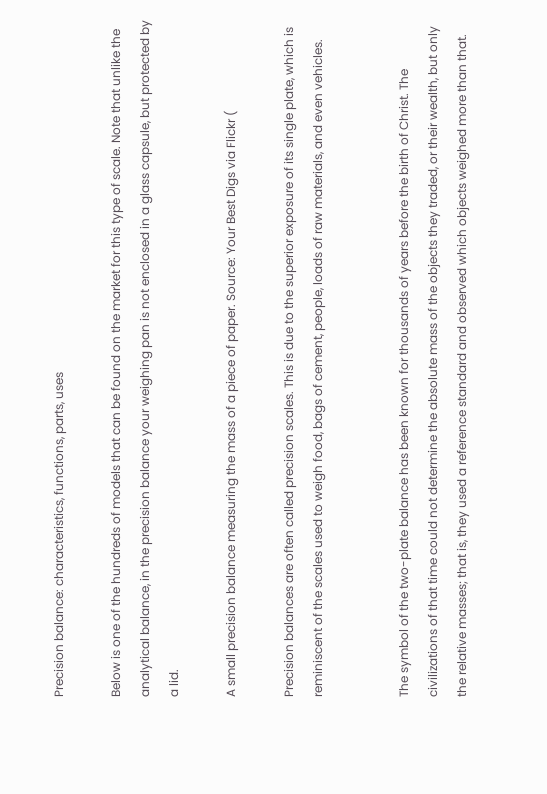Precision balance: characteristics, functions, parts, uses

Below is one of the hundreds of models that can be found on the market for this type of scale. Note that unlike the analytical balance, in the precision balance your weighing pan is not enclosed in a glass capsule, but protected by a lid.

A small precision balance measuring the mass of a piece of paper. Source: Your Best Digs via Flickr (

Precision balances are often called precision scales. This is due to the superior exposure of its single plate, which is reminiscent of the scales used to weigh food, bags of cement, people, loads of raw materials, and even vehicles.


The symbol of the two-plate balance has been known for thousands of years before the birth of Christ. The civilizations of that time could not determine the absolute mass of the objects they traded, or their wealth, but only the relative masses; that is, they used a reference standard and observed which objects weighed more than that.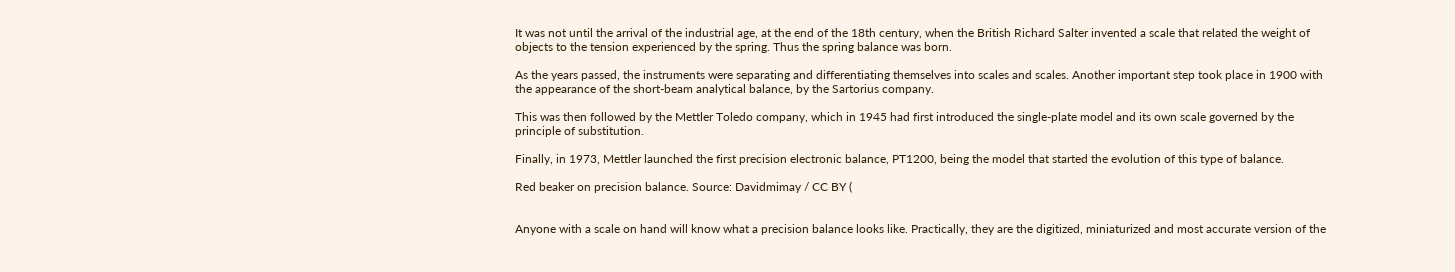It was not until the arrival of the industrial age, at the end of the 18th century, when the British Richard Salter invented a scale that related the weight of objects to the tension experienced by the spring. Thus the spring balance was born.

As the years passed, the instruments were separating and differentiating themselves into scales and scales. Another important step took place in 1900 with the appearance of the short-beam analytical balance, by the Sartorius company.

This was then followed by the Mettler Toledo company, which in 1945 had first introduced the single-plate model and its own scale governed by the principle of substitution.

Finally, in 1973, Mettler launched the first precision electronic balance, PT1200, being the model that started the evolution of this type of balance.

Red beaker on precision balance. Source: Davidmimay / CC BY (


Anyone with a scale on hand will know what a precision balance looks like. Practically, they are the digitized, miniaturized and most accurate version of the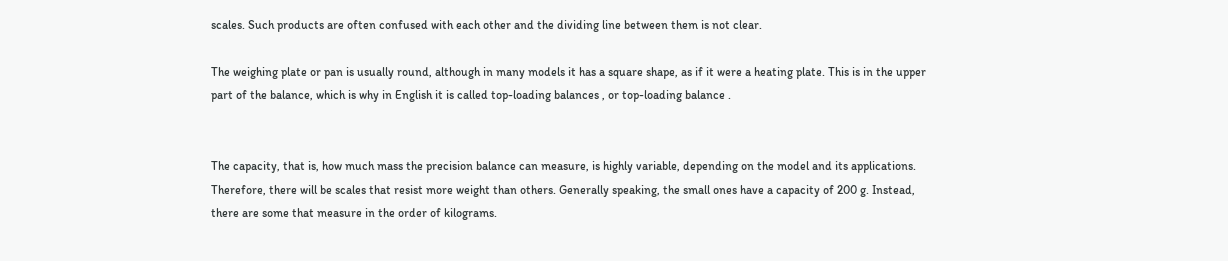scales. Such products are often confused with each other and the dividing line between them is not clear.

The weighing plate or pan is usually round, although in many models it has a square shape, as if it were a heating plate. This is in the upper part of the balance, which is why in English it is called top-loading balances , or top-loading balance .


The capacity, that is, how much mass the precision balance can measure, is highly variable, depending on the model and its applications. Therefore, there will be scales that resist more weight than others. Generally speaking, the small ones have a capacity of 200 g. Instead, there are some that measure in the order of kilograms.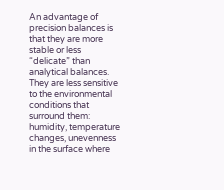An advantage of precision balances is that they are more stable or less “delicate” than analytical balances. They are less sensitive to the environmental conditions that surround them: humidity, temperature changes, unevenness in the surface where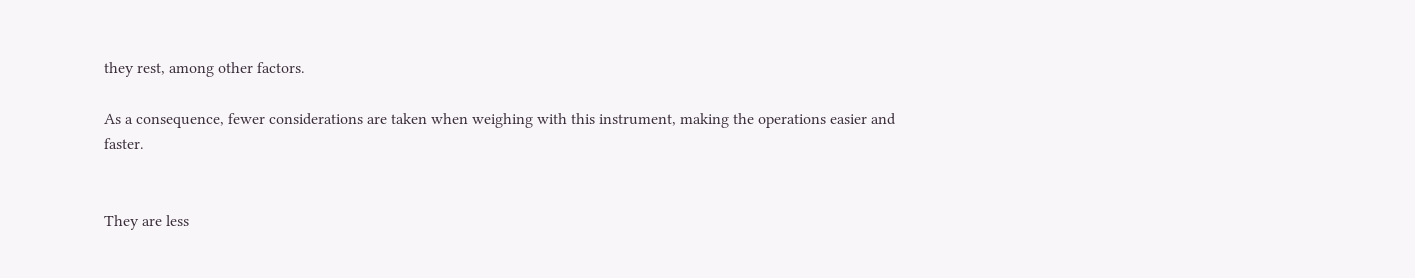they rest, among other factors.

As a consequence, fewer considerations are taken when weighing with this instrument, making the operations easier and faster.


They are less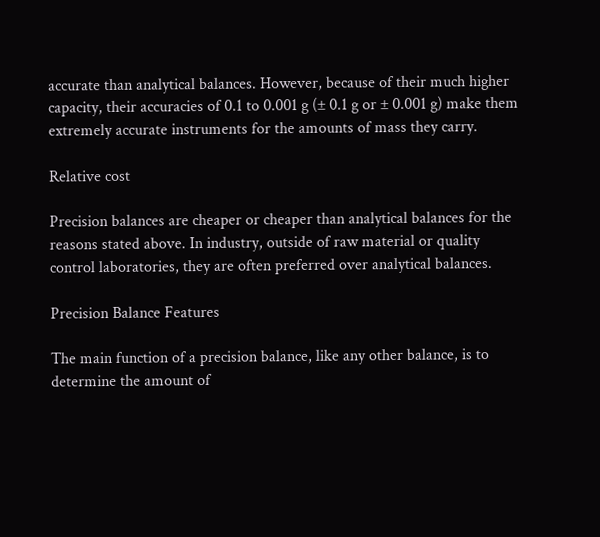accurate than analytical balances. However, because of their much higher capacity, their accuracies of 0.1 to 0.001 g (± 0.1 g or ± 0.001 g) make them extremely accurate instruments for the amounts of mass they carry.

Relative cost

Precision balances are cheaper or cheaper than analytical balances for the reasons stated above. In industry, outside of raw material or quality control laboratories, they are often preferred over analytical balances.

Precision Balance Features

The main function of a precision balance, like any other balance, is to determine the amount of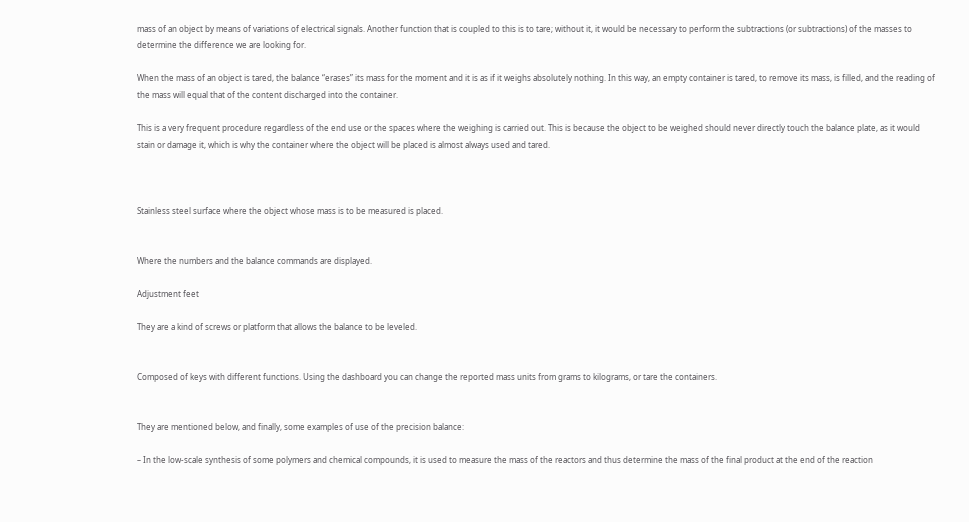mass of an object by means of variations of electrical signals. Another function that is coupled to this is to tare; without it, it would be necessary to perform the subtractions (or subtractions) of the masses to determine the difference we are looking for.

When the mass of an object is tared, the balance “erases” its mass for the moment and it is as if it weighs absolutely nothing. In this way, an empty container is tared, to remove its mass, is filled, and the reading of the mass will equal that of the content discharged into the container.

This is a very frequent procedure regardless of the end use or the spaces where the weighing is carried out. This is because the object to be weighed should never directly touch the balance plate, as it would stain or damage it, which is why the container where the object will be placed is almost always used and tared.



Stainless steel surface where the object whose mass is to be measured is placed.


Where the numbers and the balance commands are displayed.

Adjustment feet

They are a kind of screws or platform that allows the balance to be leveled.


Composed of keys with different functions. Using the dashboard you can change the reported mass units from grams to kilograms, or tare the containers.


They are mentioned below, and finally, some examples of use of the precision balance:

– In the low-scale synthesis of some polymers and chemical compounds, it is used to measure the mass of the reactors and thus determine the mass of the final product at the end of the reaction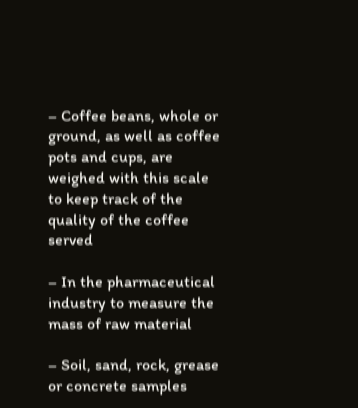– Coffee beans, whole or ground, as well as coffee pots and cups, are weighed with this scale to keep track of the quality of the coffee served

– In the pharmaceutical industry to measure the mass of raw material

– Soil, sand, rock, grease or concrete samples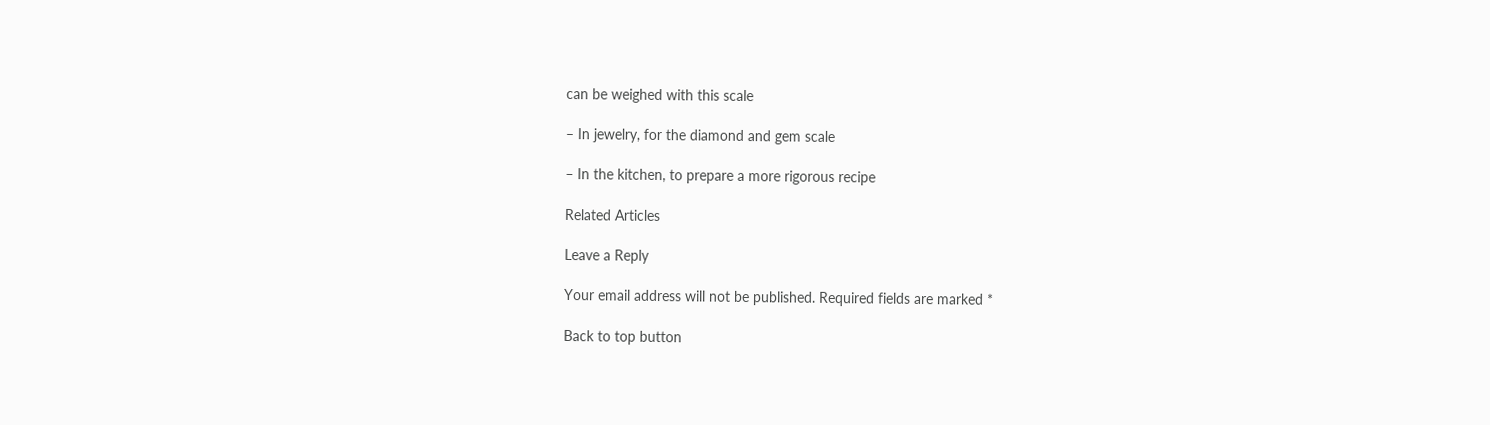can be weighed with this scale

– In jewelry, for the diamond and gem scale

– In the kitchen, to prepare a more rigorous recipe

Related Articles

Leave a Reply

Your email address will not be published. Required fields are marked *

Back to top button